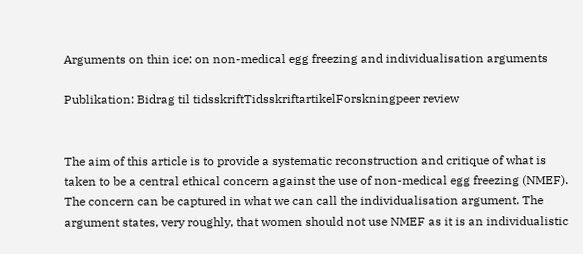Arguments on thin ice: on non-medical egg freezing and individualisation arguments

Publikation: Bidrag til tidsskriftTidsskriftartikelForskningpeer review


The aim of this article is to provide a systematic reconstruction and critique of what is taken to be a central ethical concern against the use of non-medical egg freezing (NMEF). The concern can be captured in what we can call the individualisation argument. The argument states, very roughly, that women should not use NMEF as it is an individualistic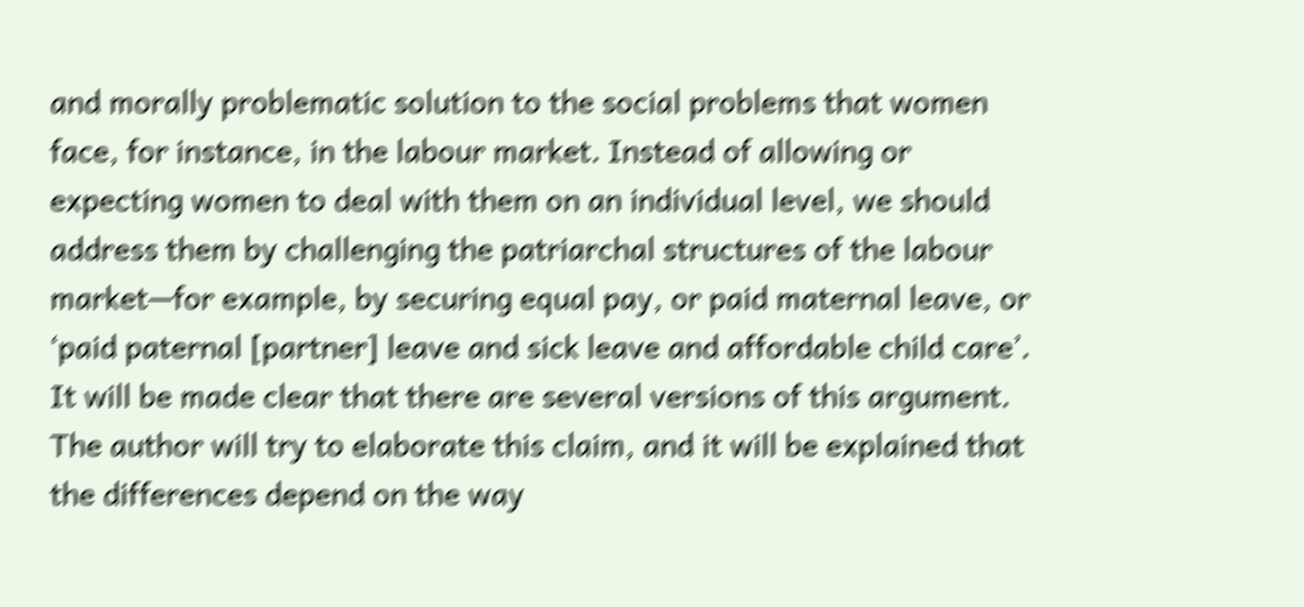and morally problematic solution to the social problems that women face, for instance, in the labour market. Instead of allowing or expecting women to deal with them on an individual level, we should address them by challenging the patriarchal structures of the labour market—for example, by securing equal pay, or paid maternal leave, or ‘paid paternal [partner] leave and sick leave and affordable child care’. It will be made clear that there are several versions of this argument. The author will try to elaborate this claim, and it will be explained that the differences depend on the way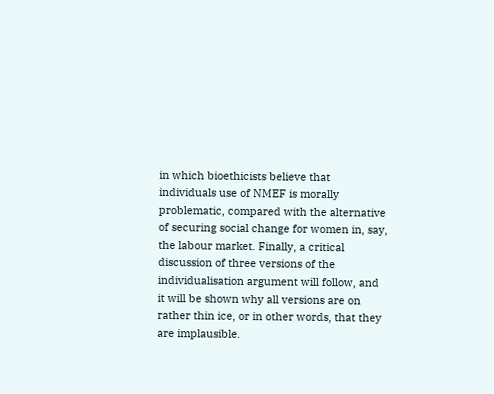in which bioethicists believe that individuals use of NMEF is morally problematic, compared with the alternative of securing social change for women in, say, the labour market. Finally, a critical discussion of three versions of the individualisation argument will follow, and it will be shown why all versions are on rather thin ice, or in other words, that they are implausible.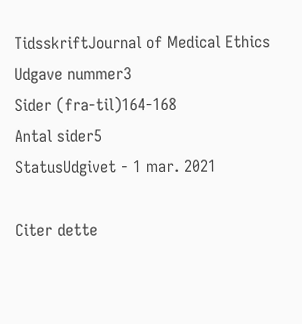TidsskriftJournal of Medical Ethics
Udgave nummer3
Sider (fra-til)164-168
Antal sider5
StatusUdgivet - 1 mar. 2021

Citer dette